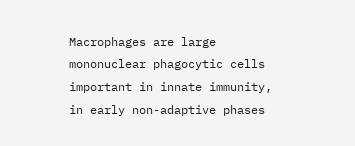Macrophages are large mononuclear phagocytic cells important in innate immunity, in early non-adaptive phases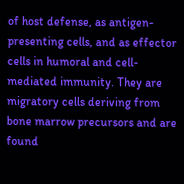of host defense, as antigen-presenting cells, and as effector cells in humoral and cell-mediated immunity. They are migratory cells deriving from bone marrow precursors and are found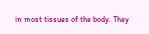in most tissues of the body. They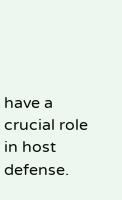have a crucial role in host defense.